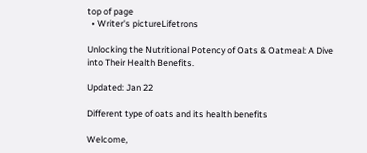top of page
  • Writer's pictureLifetrons

Unlocking the Nutritional Potency of Oats & Oatmeal: A Dive into Their Health Benefits.

Updated: Jan 22

Different type of oats and its health benefits

Welcome,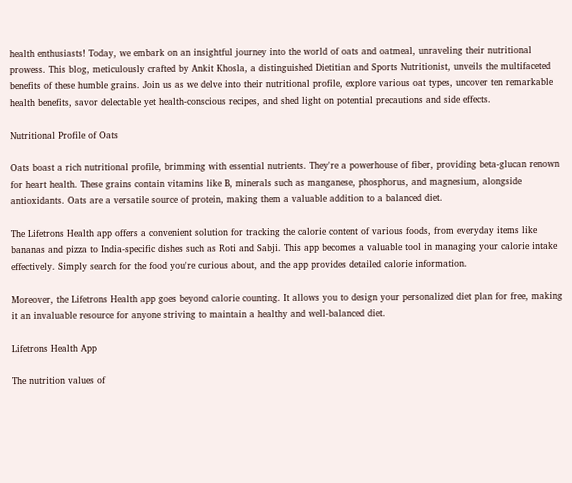health enthusiasts! Today, we embark on an insightful journey into the world of oats and oatmeal, unraveling their nutritional prowess. This blog, meticulously crafted by Ankit Khosla, a distinguished Dietitian and Sports Nutritionist, unveils the multifaceted benefits of these humble grains. Join us as we delve into their nutritional profile, explore various oat types, uncover ten remarkable health benefits, savor delectable yet health-conscious recipes, and shed light on potential precautions and side effects.

Nutritional Profile of Oats

Oats boast a rich nutritional profile, brimming with essential nutrients. They're a powerhouse of fiber, providing beta-glucan renown for heart health. These grains contain vitamins like B, minerals such as manganese, phosphorus, and magnesium, alongside antioxidants. Oats are a versatile source of protein, making them a valuable addition to a balanced diet.

The Lifetrons Health app offers a convenient solution for tracking the calorie content of various foods, from everyday items like bananas and pizza to India-specific dishes such as Roti and Sabji. This app becomes a valuable tool in managing your calorie intake effectively. Simply search for the food you're curious about, and the app provides detailed calorie information.

Moreover, the Lifetrons Health app goes beyond calorie counting. It allows you to design your personalized diet plan for free, making it an invaluable resource for anyone striving to maintain a healthy and well-balanced diet.

Lifetrons Health App

The nutrition values of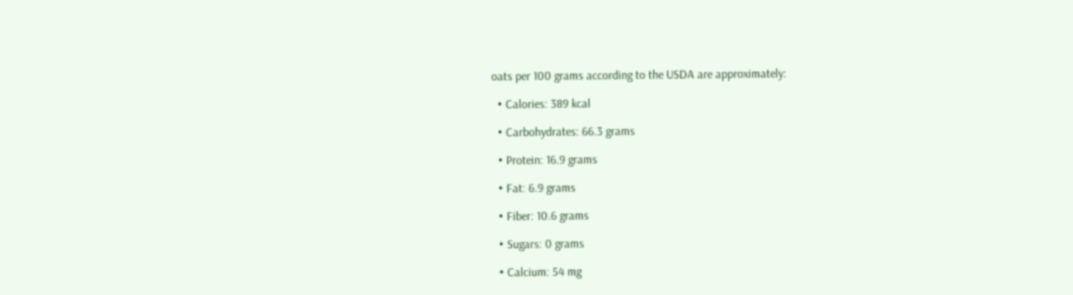oats per 100 grams according to the USDA are approximately:

  • Calories: 389 kcal

  • Carbohydrates: 66.3 grams

  • Protein: 16.9 grams

  • Fat: 6.9 grams

  • Fiber: 10.6 grams

  • Sugars: 0 grams

  • Calcium: 54 mg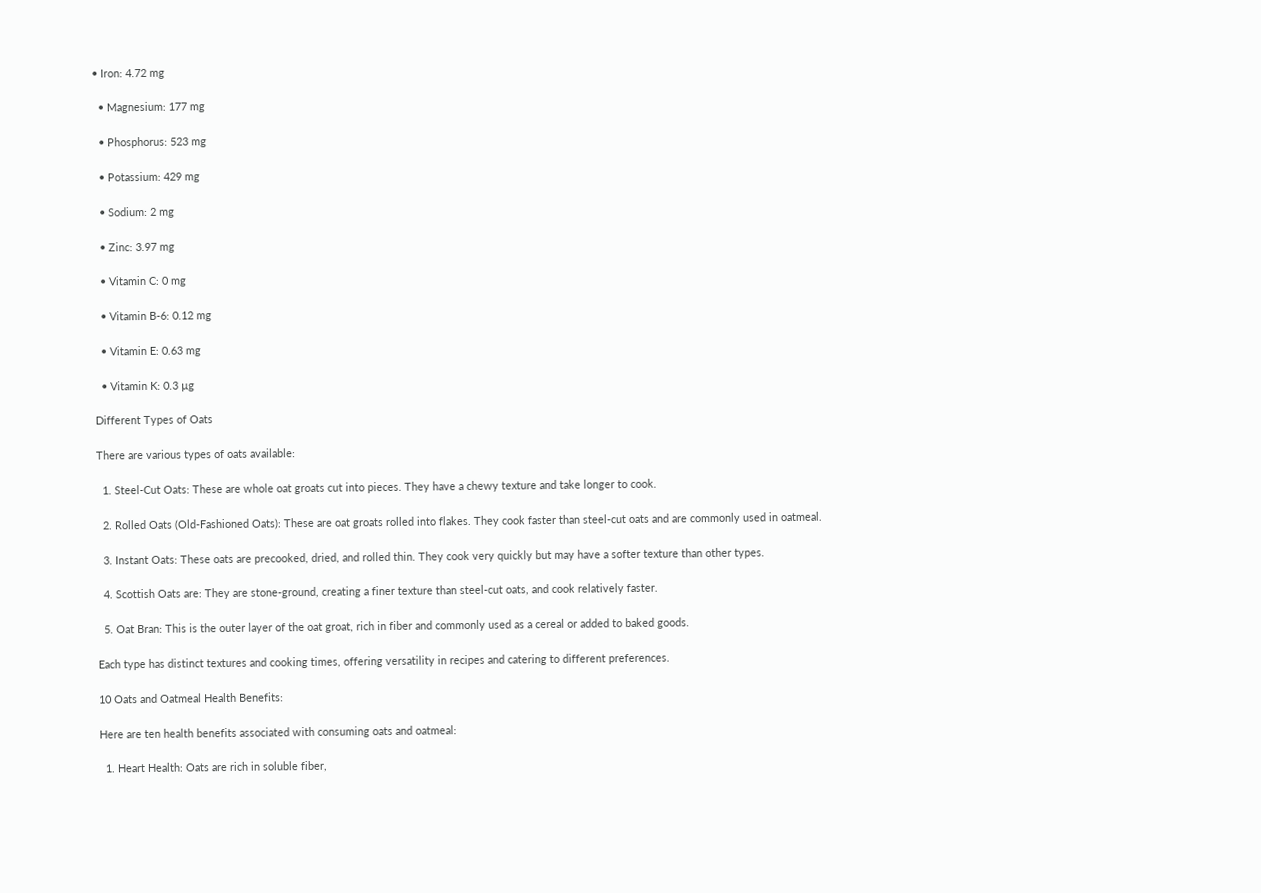• Iron: 4.72 mg

  • Magnesium: 177 mg

  • Phosphorus: 523 mg

  • Potassium: 429 mg

  • Sodium: 2 mg

  • Zinc: 3.97 mg

  • Vitamin C: 0 mg

  • Vitamin B-6: 0.12 mg

  • Vitamin E: 0.63 mg

  • Vitamin K: 0.3 µg

Different Types of Oats

There are various types of oats available:

  1. Steel-Cut Oats: These are whole oat groats cut into pieces. They have a chewy texture and take longer to cook.

  2. Rolled Oats (Old-Fashioned Oats): These are oat groats rolled into flakes. They cook faster than steel-cut oats and are commonly used in oatmeal.

  3. Instant Oats: These oats are precooked, dried, and rolled thin. They cook very quickly but may have a softer texture than other types.

  4. Scottish Oats are: They are stone-ground, creating a finer texture than steel-cut oats, and cook relatively faster.

  5. Oat Bran: This is the outer layer of the oat groat, rich in fiber and commonly used as a cereal or added to baked goods.

Each type has distinct textures and cooking times, offering versatility in recipes and catering to different preferences.

10 Oats and Oatmeal Health Benefits:

Here are ten health benefits associated with consuming oats and oatmeal:

  1. Heart Health: Oats are rich in soluble fiber,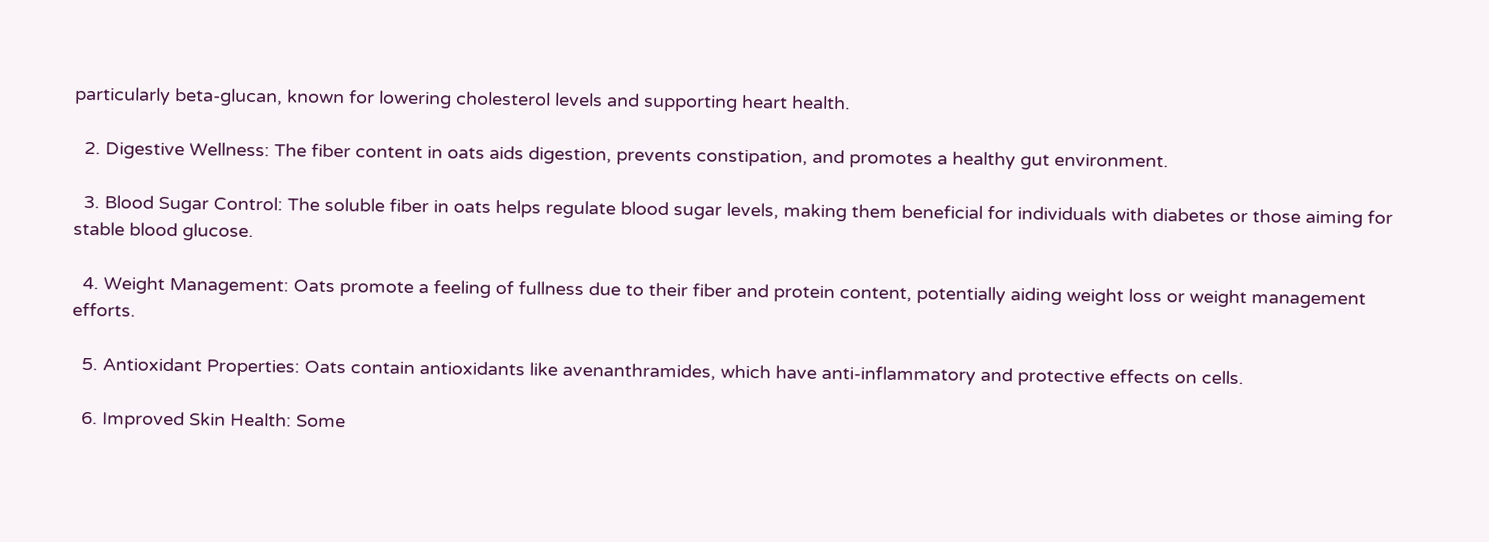particularly beta-glucan, known for lowering cholesterol levels and supporting heart health.

  2. Digestive Wellness: The fiber content in oats aids digestion, prevents constipation, and promotes a healthy gut environment.

  3. Blood Sugar Control: The soluble fiber in oats helps regulate blood sugar levels, making them beneficial for individuals with diabetes or those aiming for stable blood glucose.

  4. Weight Management: Oats promote a feeling of fullness due to their fiber and protein content, potentially aiding weight loss or weight management efforts.

  5. Antioxidant Properties: Oats contain antioxidants like avenanthramides, which have anti-inflammatory and protective effects on cells.

  6. Improved Skin Health: Some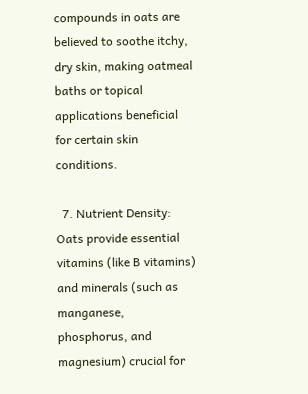compounds in oats are believed to soothe itchy, dry skin, making oatmeal baths or topical applications beneficial for certain skin conditions.

  7. Nutrient Density: Oats provide essential vitamins (like B vitamins) and minerals (such as manganese, phosphorus, and magnesium) crucial for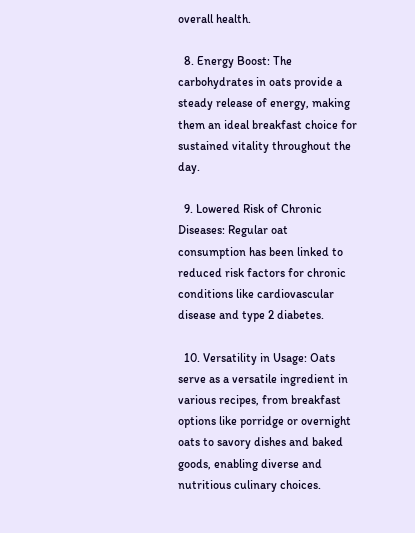overall health.

  8. Energy Boost: The carbohydrates in oats provide a steady release of energy, making them an ideal breakfast choice for sustained vitality throughout the day.

  9. Lowered Risk of Chronic Diseases: Regular oat consumption has been linked to reduced risk factors for chronic conditions like cardiovascular disease and type 2 diabetes.

  10. Versatility in Usage: Oats serve as a versatile ingredient in various recipes, from breakfast options like porridge or overnight oats to savory dishes and baked goods, enabling diverse and nutritious culinary choices.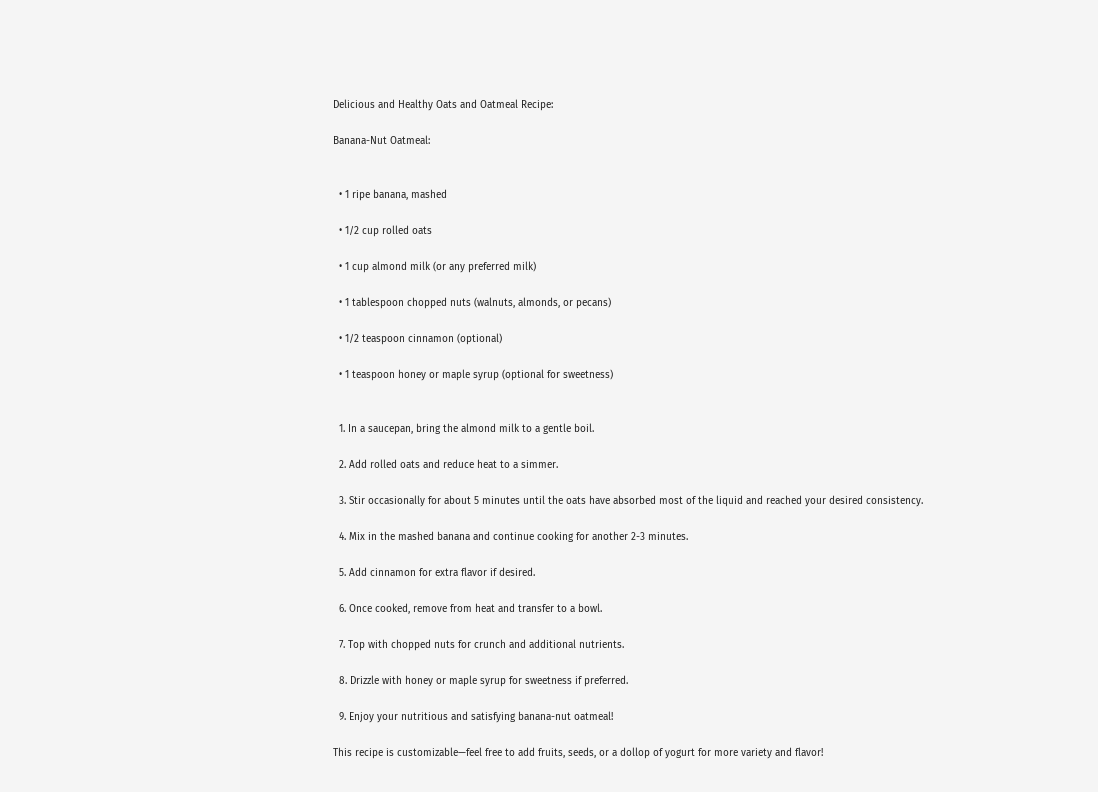Delicious and Healthy Oats and Oatmeal Recipe:

Banana-Nut Oatmeal:


  • 1 ripe banana, mashed

  • 1/2 cup rolled oats

  • 1 cup almond milk (or any preferred milk)

  • 1 tablespoon chopped nuts (walnuts, almonds, or pecans)

  • 1/2 teaspoon cinnamon (optional)

  • 1 teaspoon honey or maple syrup (optional for sweetness)


  1. In a saucepan, bring the almond milk to a gentle boil.

  2. Add rolled oats and reduce heat to a simmer.

  3. Stir occasionally for about 5 minutes until the oats have absorbed most of the liquid and reached your desired consistency.

  4. Mix in the mashed banana and continue cooking for another 2-3 minutes.

  5. Add cinnamon for extra flavor if desired.

  6. Once cooked, remove from heat and transfer to a bowl.

  7. Top with chopped nuts for crunch and additional nutrients.

  8. Drizzle with honey or maple syrup for sweetness if preferred.

  9. Enjoy your nutritious and satisfying banana-nut oatmeal!

This recipe is customizable—feel free to add fruits, seeds, or a dollop of yogurt for more variety and flavor!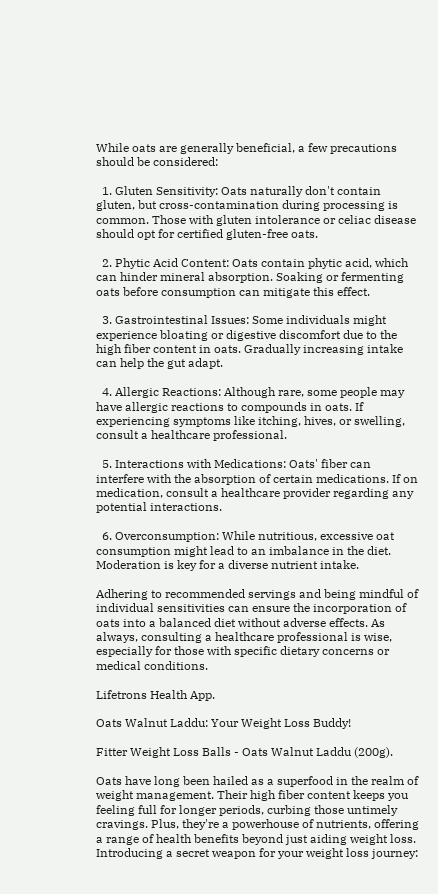While oats are generally beneficial, a few precautions should be considered:

  1. Gluten Sensitivity: Oats naturally don't contain gluten, but cross-contamination during processing is common. Those with gluten intolerance or celiac disease should opt for certified gluten-free oats.

  2. Phytic Acid Content: Oats contain phytic acid, which can hinder mineral absorption. Soaking or fermenting oats before consumption can mitigate this effect.

  3. Gastrointestinal Issues: Some individuals might experience bloating or digestive discomfort due to the high fiber content in oats. Gradually increasing intake can help the gut adapt.

  4. Allergic Reactions: Although rare, some people may have allergic reactions to compounds in oats. If experiencing symptoms like itching, hives, or swelling, consult a healthcare professional.

  5. Interactions with Medications: Oats' fiber can interfere with the absorption of certain medications. If on medication, consult a healthcare provider regarding any potential interactions.

  6. Overconsumption: While nutritious, excessive oat consumption might lead to an imbalance in the diet. Moderation is key for a diverse nutrient intake.

Adhering to recommended servings and being mindful of individual sensitivities can ensure the incorporation of oats into a balanced diet without adverse effects. As always, consulting a healthcare professional is wise, especially for those with specific dietary concerns or medical conditions.

Lifetrons Health App.

Oats Walnut Laddu: Your Weight Loss Buddy!

Fitter Weight Loss Balls - Oats Walnut Laddu (200g).

Oats have long been hailed as a superfood in the realm of weight management. Their high fiber content keeps you feeling full for longer periods, curbing those untimely cravings. Plus, they're a powerhouse of nutrients, offering a range of health benefits beyond just aiding weight loss. Introducing a secret weapon for your weight loss journey: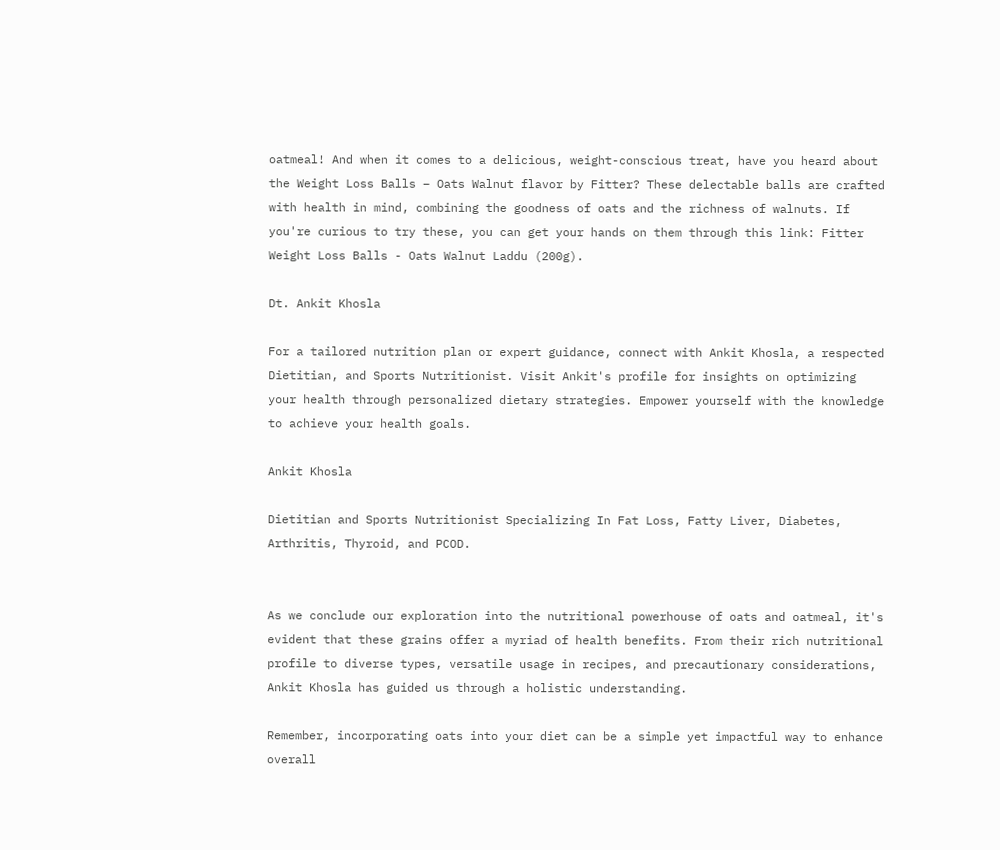oatmeal! And when it comes to a delicious, weight-conscious treat, have you heard about the Weight Loss Balls – Oats Walnut flavor by Fitter? These delectable balls are crafted with health in mind, combining the goodness of oats and the richness of walnuts. If you're curious to try these, you can get your hands on them through this link: Fitter Weight Loss Balls - Oats Walnut Laddu (200g).

Dt. Ankit Khosla

For a tailored nutrition plan or expert guidance, connect with Ankit Khosla, a respected Dietitian, and Sports Nutritionist. Visit Ankit's profile for insights on optimizing your health through personalized dietary strategies. Empower yourself with the knowledge to achieve your health goals.

Ankit Khosla

Dietitian and Sports Nutritionist Specializing In Fat Loss, Fatty Liver, Diabetes, Arthritis, Thyroid, and PCOD.


As we conclude our exploration into the nutritional powerhouse of oats and oatmeal, it's evident that these grains offer a myriad of health benefits. From their rich nutritional profile to diverse types, versatile usage in recipes, and precautionary considerations, Ankit Khosla has guided us through a holistic understanding.

Remember, incorporating oats into your diet can be a simple yet impactful way to enhance overall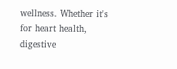wellness. Whether it's for heart health, digestive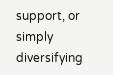support, or simply diversifying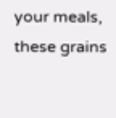your meals, these grains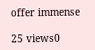offer immense

25 views0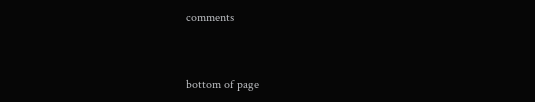comments


bottom of page